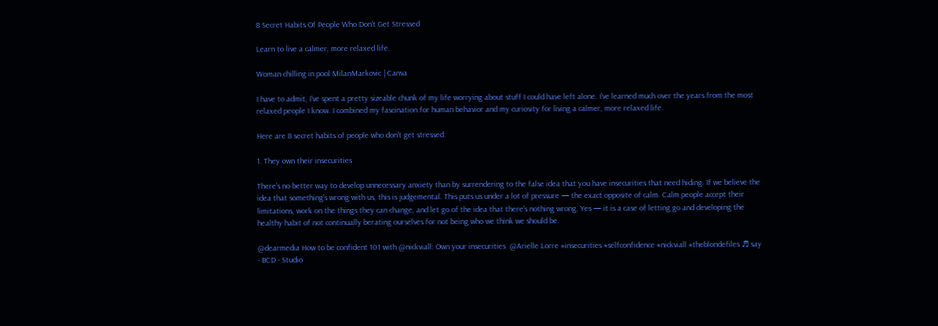8 Secret Habits Of People Who Don't Get Stressed

Learn to live a calmer, more relaxed life.

Woman chilling in pool MilanMarkovic | Canva

I have to admit, I’ve spent a pretty sizeable chunk of my life worrying about stuff I could have left alone. I’ve learned much over the years from the most relaxed people I know. I combined my fascination for human behavior and my curiosity for living a calmer, more relaxed life.

Here are 8 secret habits of people who don't get stressed:

1. They own their insecurities

There’s no better way to develop unnecessary anxiety than by surrendering to the false idea that you have insecurities that need hiding. If we believe the idea that something’s wrong with us, this is judgemental. This puts us under a lot of pressure — the exact opposite of calm. Calm people accept their limitations, work on the things they can change, and let go of the idea that there’s nothing wrong. Yes — it is a case of letting go and developing the healthy habit of not continually berating ourselves for not being who we think we should be.

@dearmedia How to be confident 101 with @nickviall: Own your insecurities  @Arielle Lorre #insecurities #selfconfidence #nickviall #theblondefiles ♬ say - BCD - Studio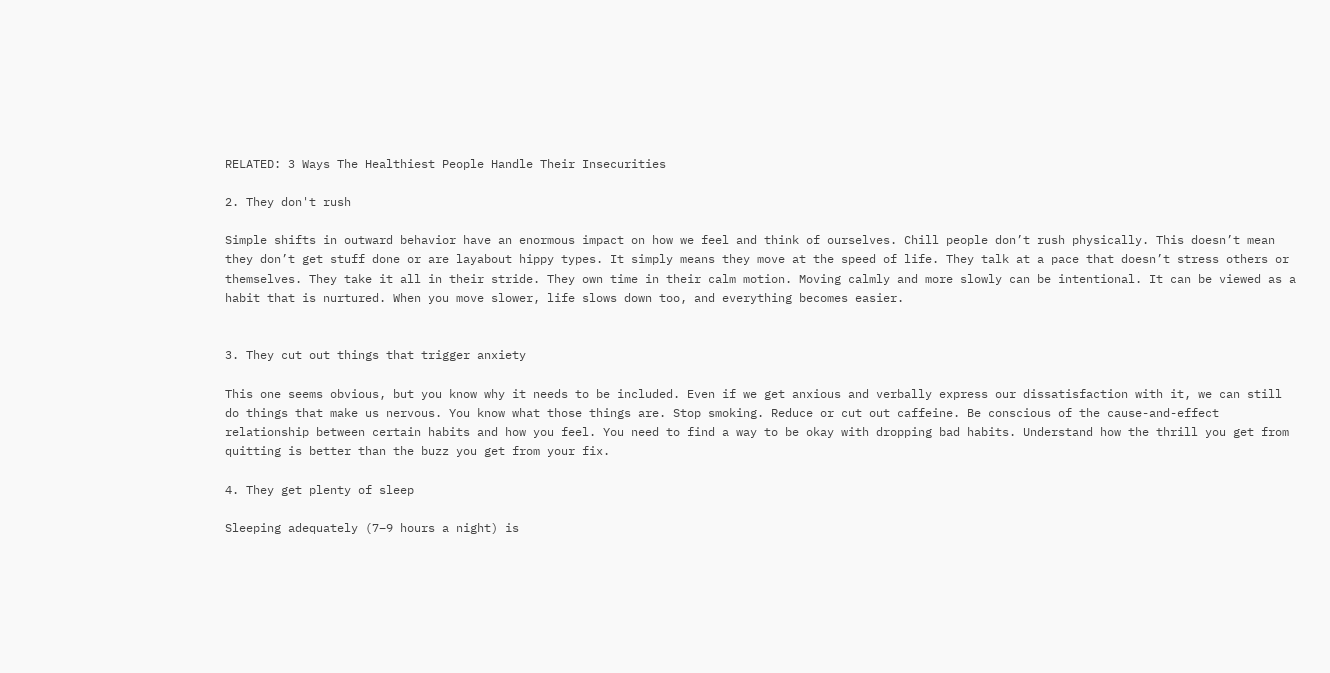RELATED: 3 Ways The Healthiest People Handle Their Insecurities

2. They don't rush

Simple shifts in outward behavior have an enormous impact on how we feel and think of ourselves. Chill people don’t rush physically. This doesn’t mean they don’t get stuff done or are layabout hippy types. It simply means they move at the speed of life. They talk at a pace that doesn’t stress others or themselves. They take it all in their stride. They own time in their calm motion. Moving calmly and more slowly can be intentional. It can be viewed as a habit that is nurtured. When you move slower, life slows down too, and everything becomes easier.


3. They cut out things that trigger anxiety

This one seems obvious, but you know why it needs to be included. Even if we get anxious and verbally express our dissatisfaction with it, we can still do things that make us nervous. You know what those things are. Stop smoking. Reduce or cut out caffeine. Be conscious of the cause-and-effect relationship between certain habits and how you feel. You need to find a way to be okay with dropping bad habits. Understand how the thrill you get from quitting is better than the buzz you get from your fix.

4. They get plenty of sleep

Sleeping adequately (7–9 hours a night) is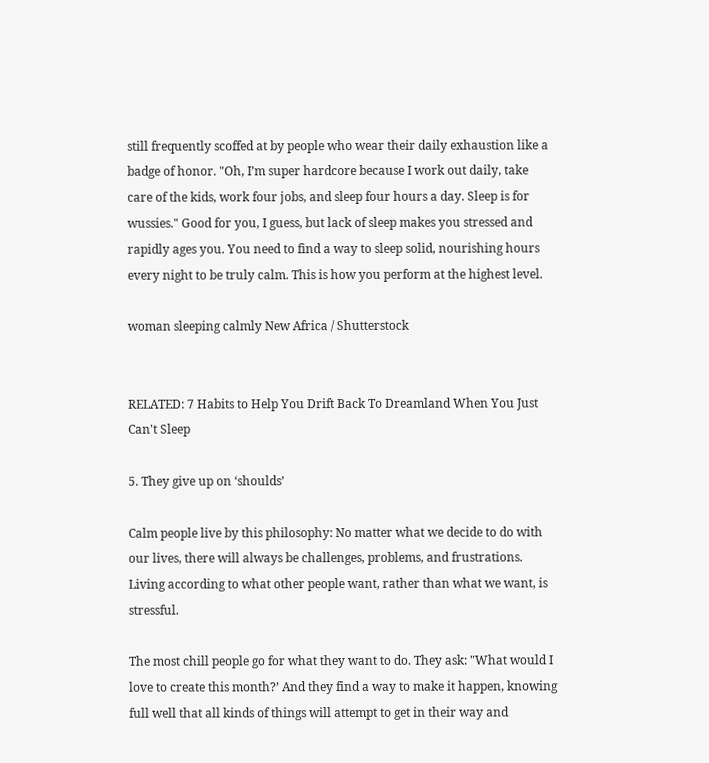still frequently scoffed at by people who wear their daily exhaustion like a badge of honor. "Oh, I’m super hardcore because I work out daily, take care of the kids, work four jobs, and sleep four hours a day. Sleep is for wussies." Good for you, I guess, but lack of sleep makes you stressed and rapidly ages you. You need to find a way to sleep solid, nourishing hours every night to be truly calm. This is how you perform at the highest level.

woman sleeping calmly New Africa / Shutterstock


RELATED: 7 Habits to Help You Drift Back To Dreamland When You Just Can't Sleep

5. They give up on ‘shoulds’

Calm people live by this philosophy: No matter what we decide to do with our lives, there will always be challenges, problems, and frustrations. Living according to what other people want, rather than what we want, is stressful.

The most chill people go for what they want to do. They ask: "What would I love to create this month?’ And they find a way to make it happen, knowing full well that all kinds of things will attempt to get in their way and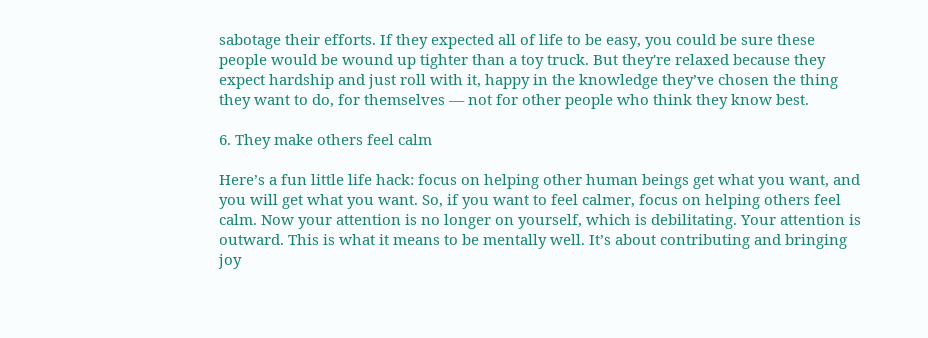sabotage their efforts. If they expected all of life to be easy, you could be sure these people would be wound up tighter than a toy truck. But they're relaxed because they expect hardship and just roll with it, happy in the knowledge they’ve chosen the thing they want to do, for themselves — not for other people who think they know best.

6. They make others feel calm

Here’s a fun little life hack: focus on helping other human beings get what you want, and you will get what you want. So, if you want to feel calmer, focus on helping others feel calm. Now your attention is no longer on yourself, which is debilitating. Your attention is outward. This is what it means to be mentally well. It’s about contributing and bringing joy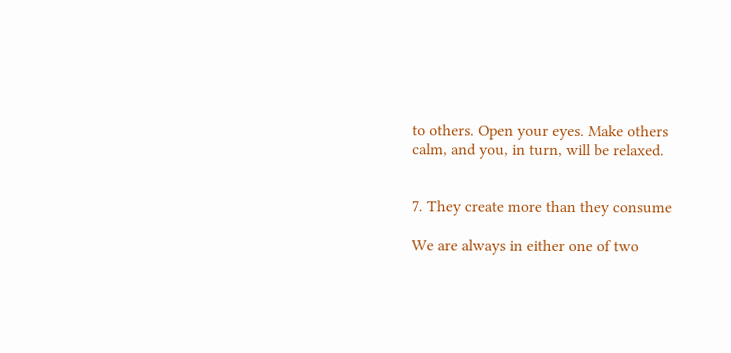to others. Open your eyes. Make others calm, and you, in turn, will be relaxed.


7. They create more than they consume

We are always in either one of two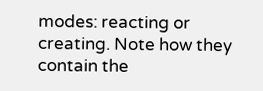modes: reacting or creating. Note how they contain the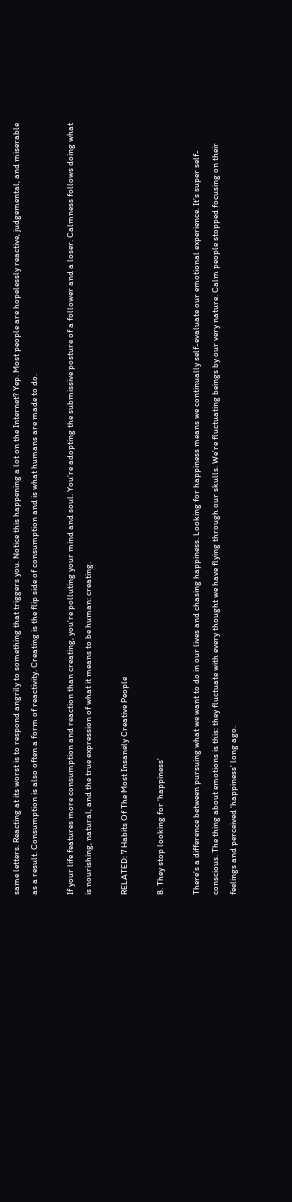same letters. Reacting at its worst is to respond angrily to something that triggers you. Notice this happening a lot on the Internet? Yep. Most people are hopelessly reactive, judgemental, and miserable as a result. Consumption is also often a form of reactivity. Creating is the flip side of consumption and is what humans are made to do.

If your life features more consumption and reaction than creating, you’re polluting your mind and soul. You’re adopting the submissive posture of a follower and a loser. Calmness follows doing what is nourishing, natural, and the true expression of what it means to be human: creating.

RELATED: 7 Habits Of The Most Insanely Creative People

8. They stop looking for ‘happiness’

There’s a difference between pursuing what we want to do in our lives and chasing happiness. Looking for happiness means we continually self-evaluate our emotional experience. It’s super self-conscious. The thing about emotions is this: they fluctuate with every thought we have flying through our skulls. We’re fluctuating beings by our very nature. Calm people stopped focusing on their feelings and perceived ‘happiness’ long ago.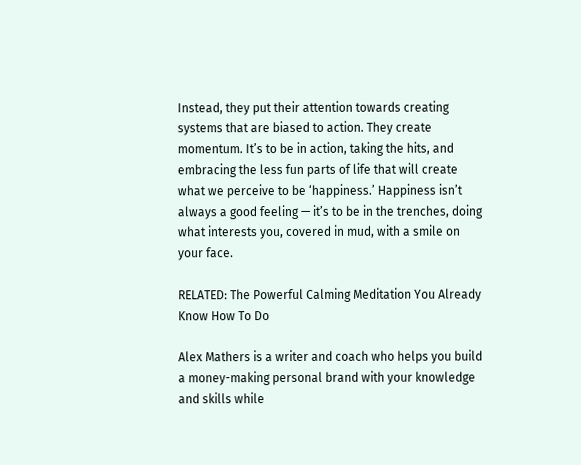Instead, they put their attention towards creating systems that are biased to action. They create momentum. It’s to be in action, taking the hits, and embracing the less fun parts of life that will create what we perceive to be ‘happiness.’ Happiness isn’t always a good feeling — it’s to be in the trenches, doing what interests you, covered in mud, with a smile on your face.

RELATED: The Powerful Calming Meditation You Already Know How To Do

Alex Mathers is a writer and coach who helps you build a money-making personal brand with your knowledge and skills while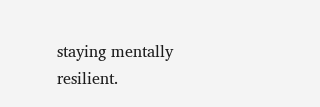staying mentally resilient.